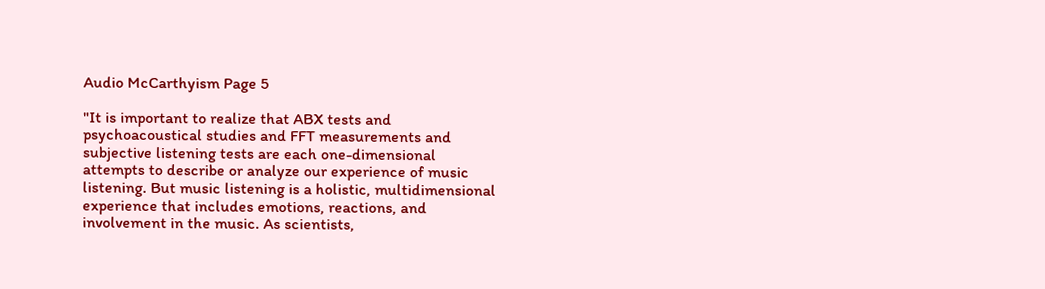Audio McCarthyism Page 5

"It is important to realize that ABX tests and psychoacoustical studies and FFT measurements and subjective listening tests are each one-dimensional attempts to describe or analyze our experience of music listening. But music listening is a holistic, multidimensional experience that includes emotions, reactions, and involvement in the music. As scientists,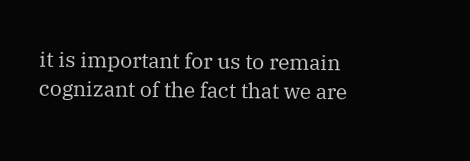it is important for us to remain cognizant of the fact that we are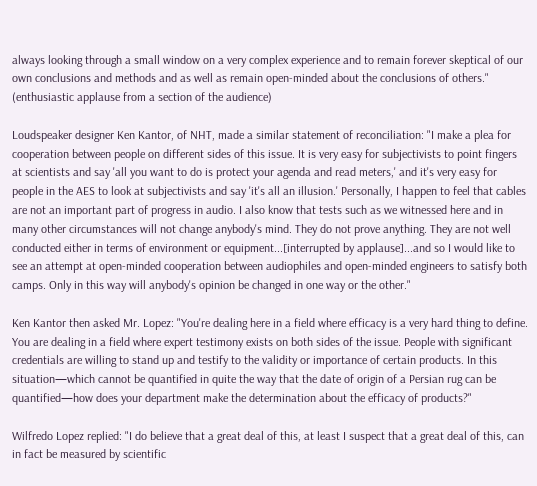always looking through a small window on a very complex experience and to remain forever skeptical of our own conclusions and methods and as well as remain open-minded about the conclusions of others." (enthusiastic applause from a section of the audience)

Loudspeaker designer Ken Kantor, of NHT, made a similar statement of reconciliation: "I make a plea for cooperation between people on different sides of this issue. It is very easy for subjectivists to point fingers at scientists and say 'all you want to do is protect your agenda and read meters,' and it's very easy for people in the AES to look at subjectivists and say 'it's all an illusion.' Personally, I happen to feel that cables are not an important part of progress in audio. I also know that tests such as we witnessed here and in many other circumstances will not change anybody's mind. They do not prove anything. They are not well conducted either in terms of environment or equipment...[interrupted by applause]...and so I would like to see an attempt at open-minded cooperation between audiophiles and open-minded engineers to satisfy both camps. Only in this way will anybody's opinion be changed in one way or the other."

Ken Kantor then asked Mr. Lopez: "You're dealing here in a field where efficacy is a very hard thing to define. You are dealing in a field where expert testimony exists on both sides of the issue. People with significant credentials are willing to stand up and testify to the validity or importance of certain products. In this situation—which cannot be quantified in quite the way that the date of origin of a Persian rug can be quantified—how does your department make the determination about the efficacy of products?"

Wilfredo Lopez replied: "I do believe that a great deal of this, at least I suspect that a great deal of this, can in fact be measured by scientific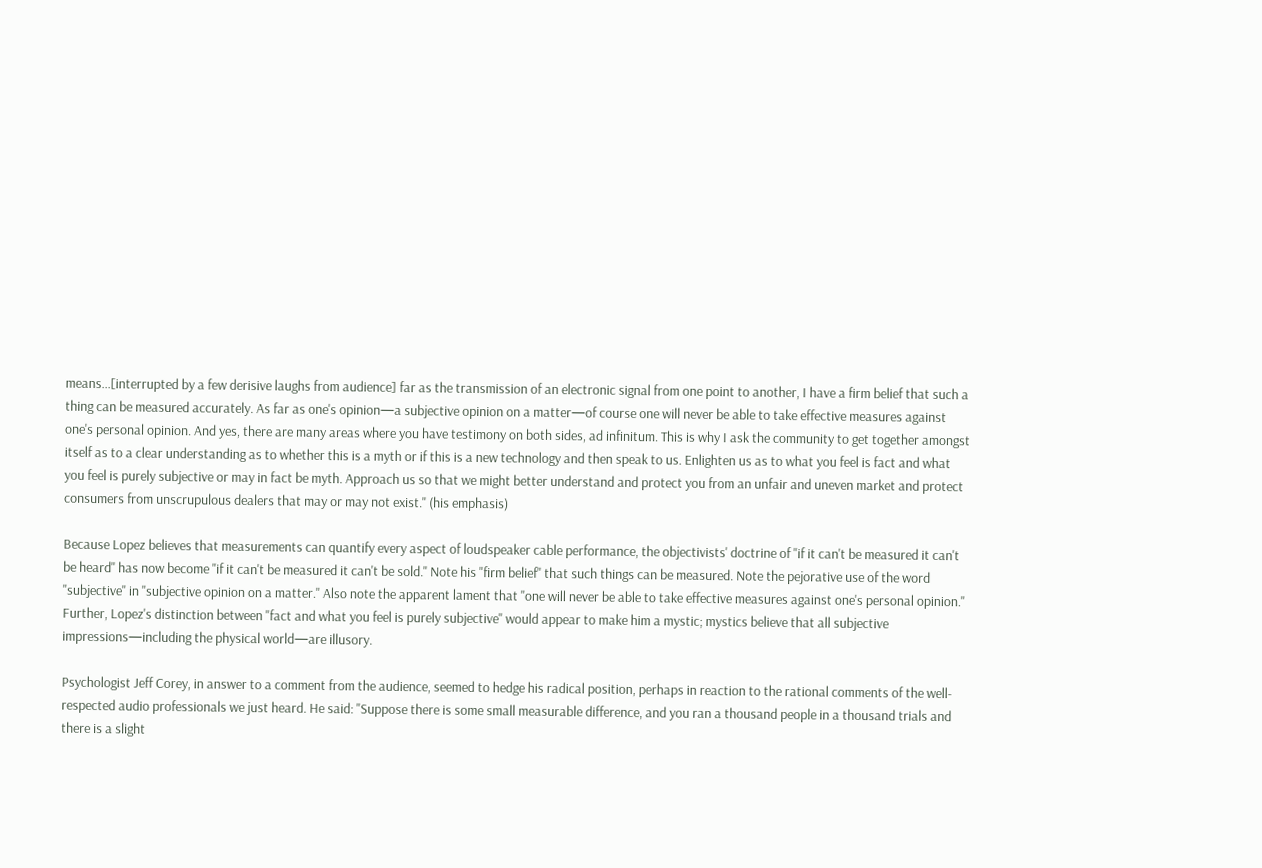means...[interrupted by a few derisive laughs from audience] far as the transmission of an electronic signal from one point to another, I have a firm belief that such a thing can be measured accurately. As far as one's opinion—a subjective opinion on a matter—of course one will never be able to take effective measures against one's personal opinion. And yes, there are many areas where you have testimony on both sides, ad infinitum. This is why I ask the community to get together amongst itself as to a clear understanding as to whether this is a myth or if this is a new technology and then speak to us. Enlighten us as to what you feel is fact and what you feel is purely subjective or may in fact be myth. Approach us so that we might better understand and protect you from an unfair and uneven market and protect consumers from unscrupulous dealers that may or may not exist." (his emphasis)

Because Lopez believes that measurements can quantify every aspect of loudspeaker cable performance, the objectivists' doctrine of "if it can't be measured it can't be heard" has now become "if it can't be measured it can't be sold." Note his "firm belief" that such things can be measured. Note the pejorative use of the word "subjective" in "subjective opinion on a matter." Also note the apparent lament that "one will never be able to take effective measures against one's personal opinion." Further, Lopez's distinction between "fact and what you feel is purely subjective" would appear to make him a mystic; mystics believe that all subjective impressions—including the physical world—are illusory.

Psychologist Jeff Corey, in answer to a comment from the audience, seemed to hedge his radical position, perhaps in reaction to the rational comments of the well-respected audio professionals we just heard. He said: "Suppose there is some small measurable difference, and you ran a thousand people in a thousand trials and there is a slight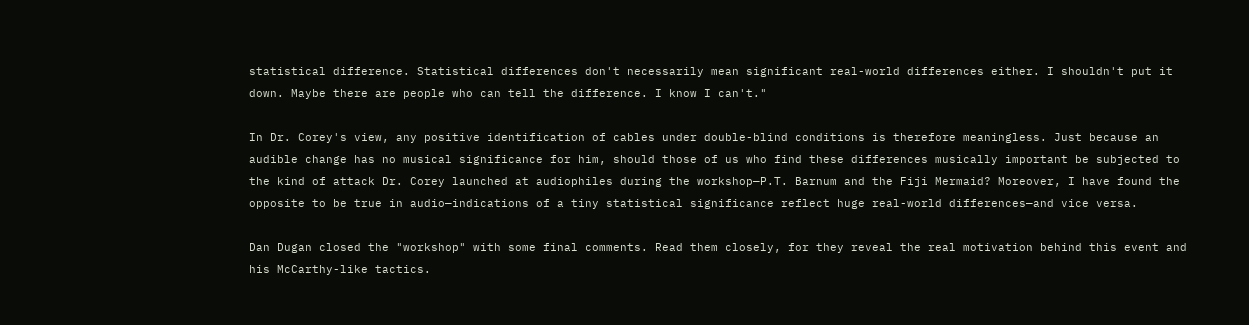statistical difference. Statistical differences don't necessarily mean significant real-world differences either. I shouldn't put it down. Maybe there are people who can tell the difference. I know I can't."

In Dr. Corey's view, any positive identification of cables under double-blind conditions is therefore meaningless. Just because an audible change has no musical significance for him, should those of us who find these differences musically important be subjected to the kind of attack Dr. Corey launched at audiophiles during the workshop—P.T. Barnum and the Fiji Mermaid? Moreover, I have found the opposite to be true in audio—indications of a tiny statistical significance reflect huge real-world differences—and vice versa.

Dan Dugan closed the "workshop" with some final comments. Read them closely, for they reveal the real motivation behind this event and his McCarthy-like tactics.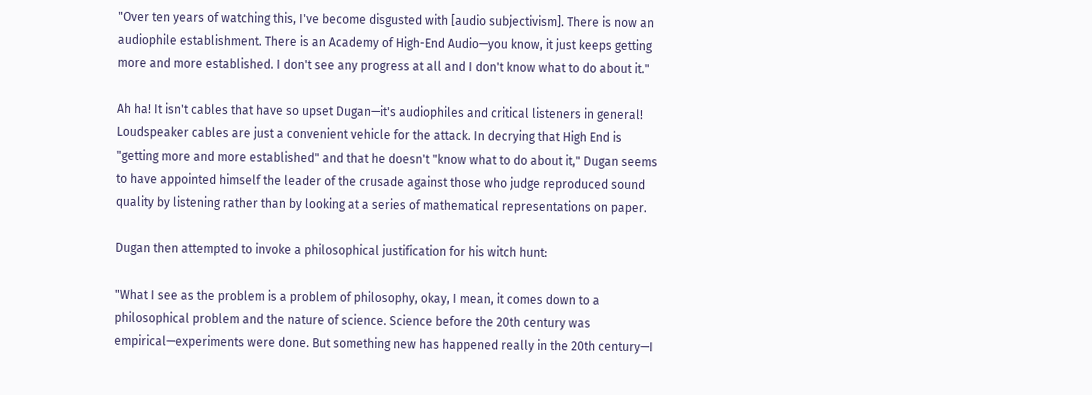"Over ten years of watching this, I've become disgusted with [audio subjectivism]. There is now an audiophile establishment. There is an Academy of High-End Audio—you know, it just keeps getting more and more established. I don't see any progress at all and I don't know what to do about it."

Ah ha! It isn't cables that have so upset Dugan—it's audiophiles and critical listeners in general! Loudspeaker cables are just a convenient vehicle for the attack. In decrying that High End is "getting more and more established" and that he doesn't "know what to do about it," Dugan seems to have appointed himself the leader of the crusade against those who judge reproduced sound quality by listening rather than by looking at a series of mathematical representations on paper.

Dugan then attempted to invoke a philosophical justification for his witch hunt:

"What I see as the problem is a problem of philosophy, okay, I mean, it comes down to a philosophical problem and the nature of science. Science before the 20th century was empirical—experiments were done. But something new has happened really in the 20th century—I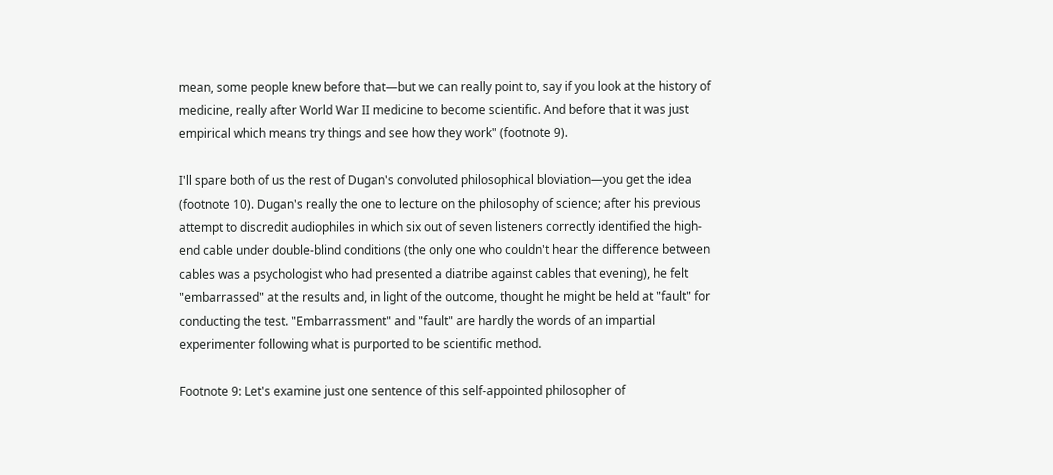mean, some people knew before that—but we can really point to, say if you look at the history of medicine, really after World War II medicine to become scientific. And before that it was just empirical which means try things and see how they work" (footnote 9).

I'll spare both of us the rest of Dugan's convoluted philosophical bloviation—you get the idea (footnote 10). Dugan's really the one to lecture on the philosophy of science; after his previous attempt to discredit audiophiles in which six out of seven listeners correctly identified the high-end cable under double-blind conditions (the only one who couldn't hear the difference between cables was a psychologist who had presented a diatribe against cables that evening), he felt "embarrassed" at the results and, in light of the outcome, thought he might be held at "fault" for conducting the test. "Embarrassment" and "fault" are hardly the words of an impartial experimenter following what is purported to be scientific method.

Footnote 9: Let's examine just one sentence of this self-appointed philosopher of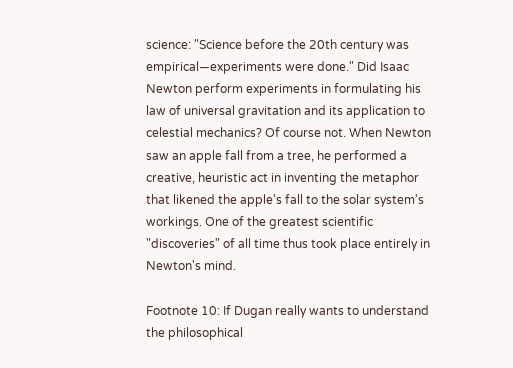science: "Science before the 20th century was empirical—experiments were done." Did Isaac Newton perform experiments in formulating his law of universal gravitation and its application to celestial mechanics? Of course not. When Newton saw an apple fall from a tree, he performed a creative, heuristic act in inventing the metaphor that likened the apple's fall to the solar system's workings. One of the greatest scientific "discoveries" of all time thus took place entirely in Newton's mind.

Footnote 10: If Dugan really wants to understand the philosophical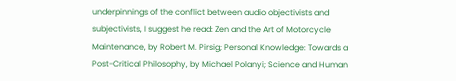underpinnings of the conflict between audio objectivists and subjectivists, I suggest he read: Zen and the Art of Motorcycle Maintenance, by Robert M. Pirsig; Personal Knowledge: Towards a Post-Critical Philosophy, by Michael Polanyi; Science and Human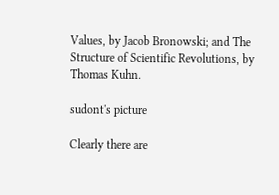Values, by Jacob Bronowski; and The Structure of Scientific Revolutions, by Thomas Kuhn.

sudont's picture

Clearly there are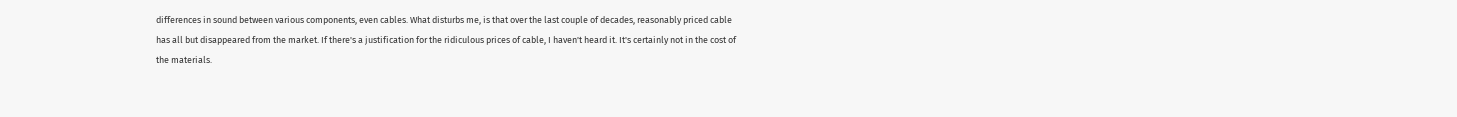differences in sound between various components, even cables. What disturbs me, is that over the last couple of decades, reasonably priced cable has all but disappeared from the market. If there's a justification for the ridiculous prices of cable, I haven't heard it. It's certainly not in the cost of the materials.